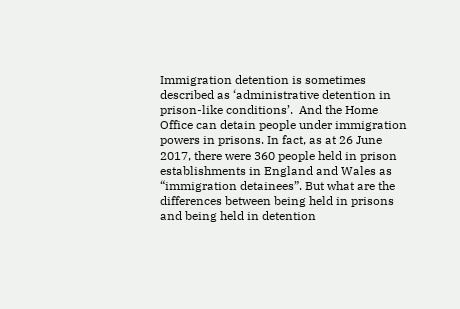Immigration detention is sometimes described as ‘administrative detention in prison-like conditions’.  And the Home Office can detain people under immigration powers in prisons. In fact, as at 26 June 2017, there were 360 people held in prison establishments in England and Wales as “immigration detainees”. But what are the differences between being held in prisons and being held in detention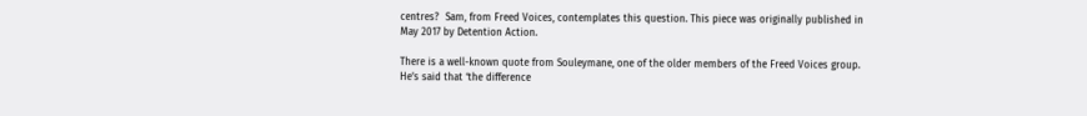centres?  Sam, from Freed Voices, contemplates this question. This piece was originally published in May 2017 by Detention Action.

There is a well-known quote from Souleymane, one of the older members of the Freed Voices group.  He’s said that ‘the difference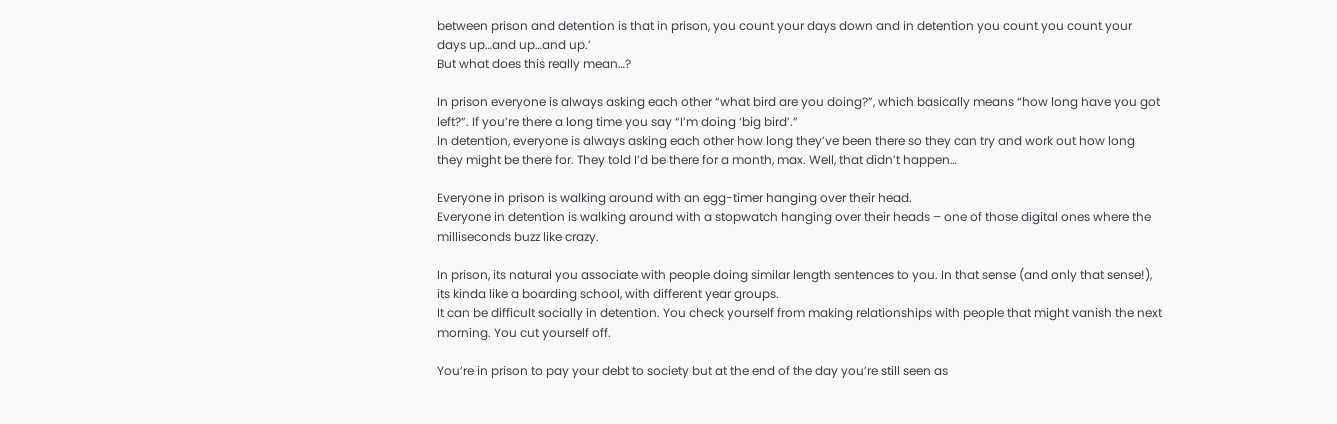between prison and detention is that in prison, you count your days down and in detention you count you count your days up…and up…and up.’
But what does this really mean…?

In prison everyone is always asking each other “what bird are you doing?”, which basically means “how long have you got left?”. If you’re there a long time you say “I’m doing ‘big bird’.”
In detention, everyone is always asking each other how long they’ve been there so they can try and work out how long they might be there for. They told I’d be there for a month, max. Well, that didn’t happen…

Everyone in prison is walking around with an egg-timer hanging over their head.
Everyone in detention is walking around with a stopwatch hanging over their heads – one of those digital ones where the milliseconds buzz like crazy.

In prison, its natural you associate with people doing similar length sentences to you. In that sense (and only that sense!), its kinda like a boarding school, with different year groups.
It can be difficult socially in detention. You check yourself from making relationships with people that might vanish the next morning. You cut yourself off.

You’re in prison to pay your debt to society but at the end of the day you’re still seen as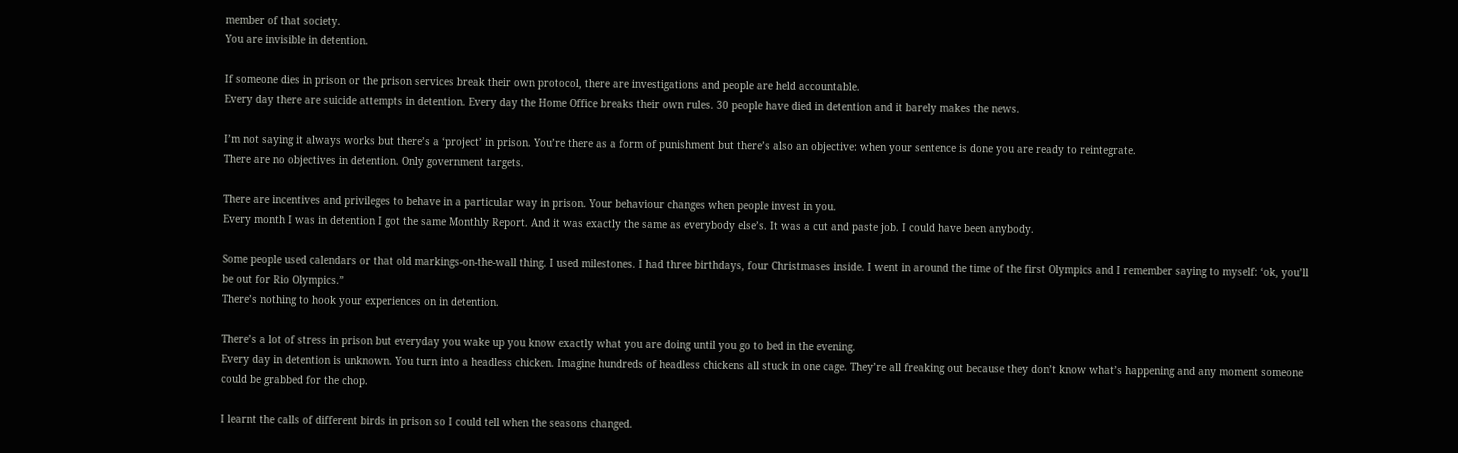member of that society.
You are invisible in detention.

If someone dies in prison or the prison services break their own protocol, there are investigations and people are held accountable.
Every day there are suicide attempts in detention. Every day the Home Office breaks their own rules. 30 people have died in detention and it barely makes the news.

I’m not saying it always works but there’s a ‘project’ in prison. You’re there as a form of punishment but there’s also an objective: when your sentence is done you are ready to reintegrate.
There are no objectives in detention. Only government targets.

There are incentives and privileges to behave in a particular way in prison. Your behaviour changes when people invest in you.
Every month I was in detention I got the same Monthly Report. And it was exactly the same as everybody else’s. It was a cut and paste job. I could have been anybody.

Some people used calendars or that old markings-on-the-wall thing. I used milestones. I had three birthdays, four Christmases inside. I went in around the time of the first Olympics and I remember saying to myself: ‘ok, you’ll be out for Rio Olympics.”
There’s nothing to hook your experiences on in detention.

There’s a lot of stress in prison but everyday you wake up you know exactly what you are doing until you go to bed in the evening.
Every day in detention is unknown. You turn into a headless chicken. Imagine hundreds of headless chickens all stuck in one cage. They’re all freaking out because they don’t know what’s happening and any moment someone could be grabbed for the chop.

I learnt the calls of different birds in prison so I could tell when the seasons changed.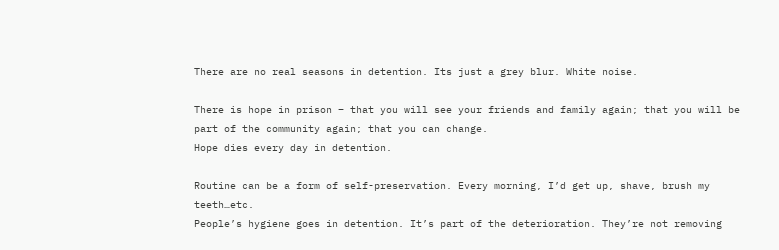There are no real seasons in detention. Its just a grey blur. White noise.

There is hope in prison – that you will see your friends and family again; that you will be part of the community again; that you can change.
Hope dies every day in detention.

Routine can be a form of self-preservation. Every morning, I’d get up, shave, brush my teeth…etc.
People’s hygiene goes in detention. It’s part of the deterioration. They’re not removing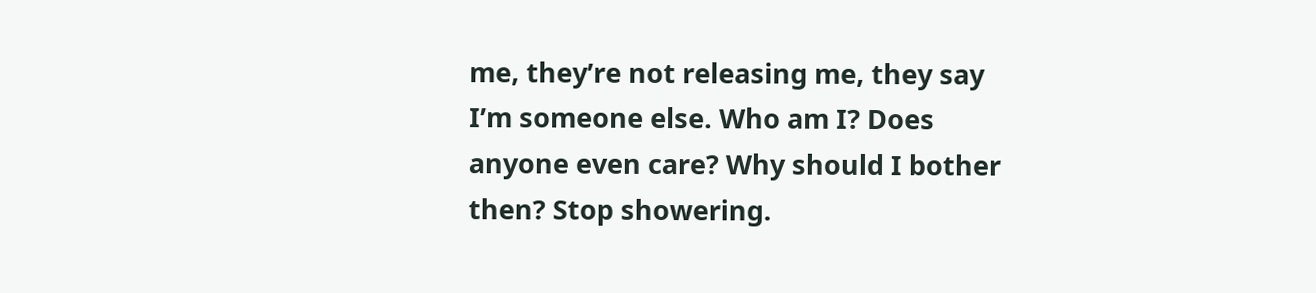me, they’re not releasing me, they say I’m someone else. Who am I? Does anyone even care? Why should I bother then? Stop showering.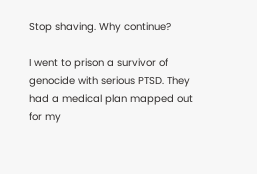Stop shaving. Why continue?

I went to prison a survivor of genocide with serious PTSD. They had a medical plan mapped out for my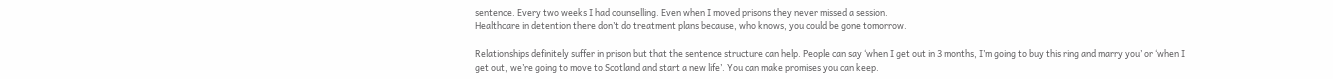sentence. Every two weeks I had counselling. Even when I moved prisons they never missed a session.
Healthcare in detention there don’t do treatment plans because, who knows, you could be gone tomorrow.

Relationships definitely suffer in prison but that the sentence structure can help. People can say ‘when I get out in 3 months, I’m going to buy this ring and marry you’ or ‘when I get out, we’re going to move to Scotland and start a new life’. You can make promises you can keep.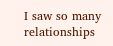I saw so many relationships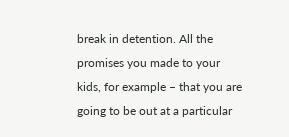break in detention. All the promises you made to your kids, for example – that you are going to be out at a particular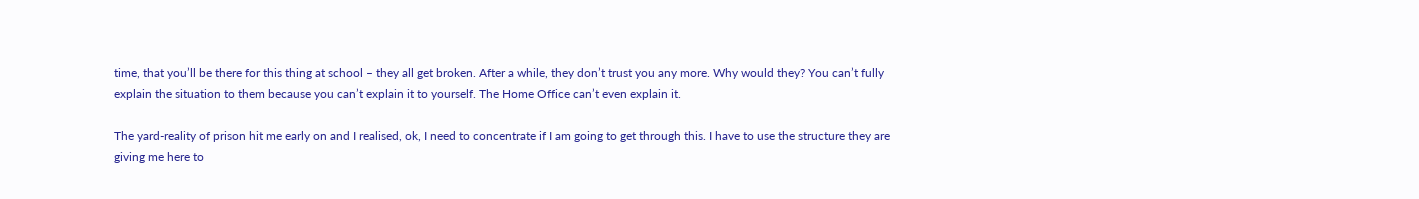time, that you’ll be there for this thing at school – they all get broken. After a while, they don’t trust you any more. Why would they? You can’t fully explain the situation to them because you can’t explain it to yourself. The Home Office can’t even explain it.

The yard-reality of prison hit me early on and I realised, ok, I need to concentrate if I am going to get through this. I have to use the structure they are giving me here to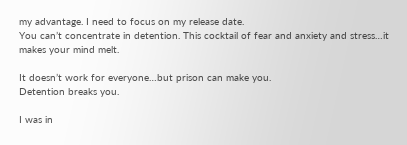my advantage. I need to focus on my release date.
You can’t concentrate in detention. This cocktail of fear and anxiety and stress…it makes your mind melt.

It doesn’t work for everyone…but prison can make you.
Detention breaks you.

I was in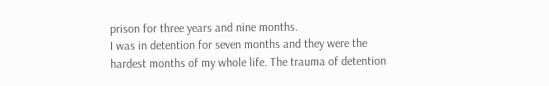prison for three years and nine months.
I was in detention for seven months and they were the hardest months of my whole life. The trauma of detention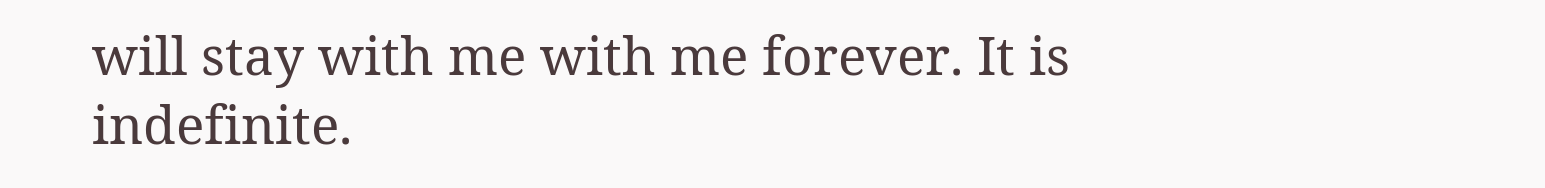will stay with me with me forever. It is indefinite.